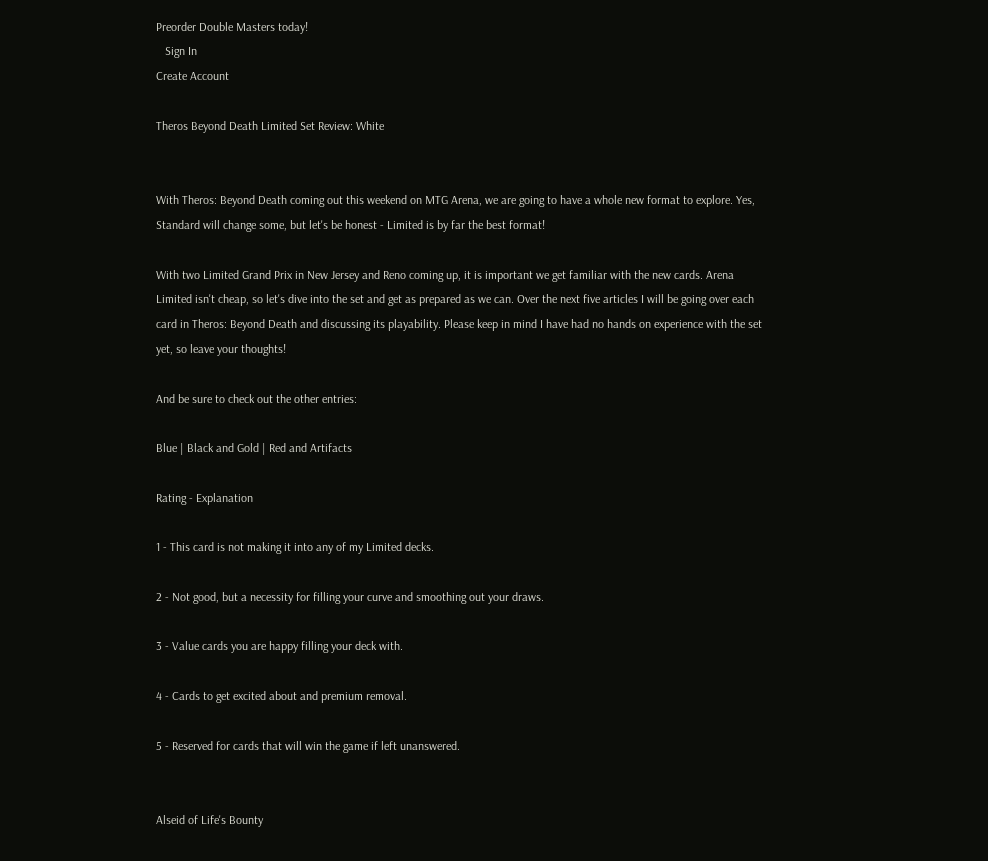Preorder Double Masters today!
   Sign In
Create Account

Theros Beyond Death Limited Set Review: White


With Theros: Beyond Death coming out this weekend on MTG Arena, we are going to have a whole new format to explore. Yes, Standard will change some, but let's be honest - Limited is by far the best format!

With two Limited Grand Prix in New Jersey and Reno coming up, it is important we get familiar with the new cards. Arena Limited isn't cheap, so let's dive into the set and get as prepared as we can. Over the next five articles I will be going over each card in Theros: Beyond Death and discussing its playability. Please keep in mind I have had no hands on experience with the set yet, so leave your thoughts!

And be sure to check out the other entries:

Blue | Black and Gold | Red and Artifacts

Rating - Explanation

1 - This card is not making it into any of my Limited decks.

2 - Not good, but a necessity for filling your curve and smoothing out your draws.

3 - Value cards you are happy filling your deck with.

4 - Cards to get excited about and premium removal.

5 - Reserved for cards that will win the game if left unanswered.


Alseid of Life's Bounty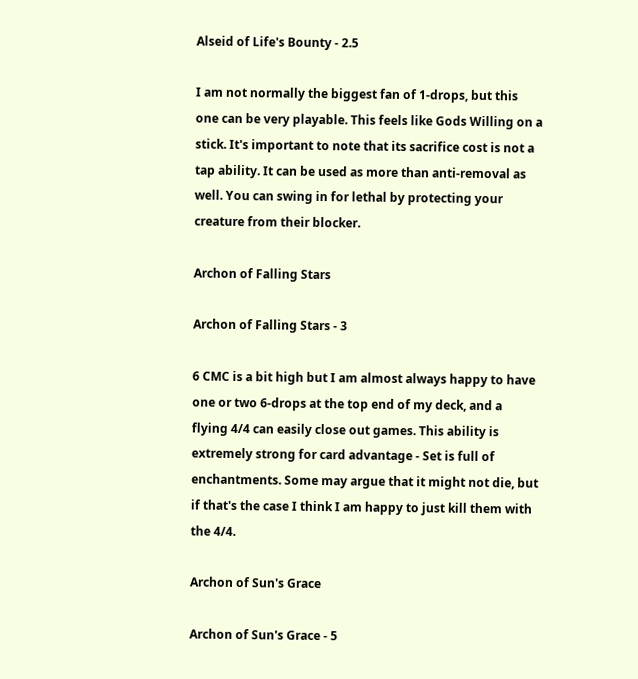Alseid of Life's Bounty - 2.5

I am not normally the biggest fan of 1-drops, but this one can be very playable. This feels like Gods Willing on a stick. It's important to note that its sacrifice cost is not a tap ability. It can be used as more than anti-removal as well. You can swing in for lethal by protecting your creature from their blocker.

Archon of Falling Stars

Archon of Falling Stars - 3

6 CMC is a bit high but I am almost always happy to have one or two 6-drops at the top end of my deck, and a flying 4/4 can easily close out games. This ability is extremely strong for card advantage - Set is full of enchantments. Some may argue that it might not die, but if that's the case I think I am happy to just kill them with the 4/4.

Archon of Sun's Grace

Archon of Sun's Grace - 5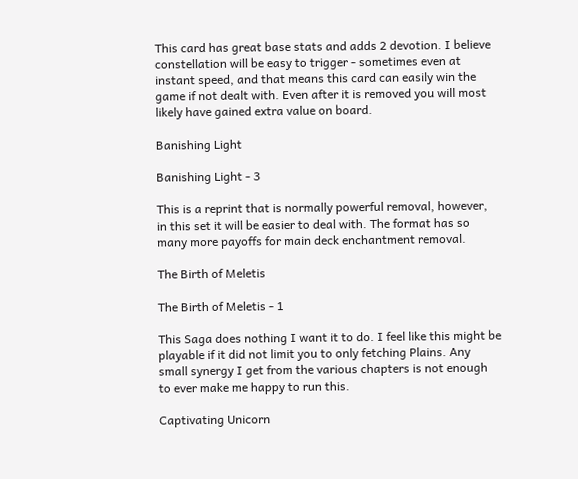This card has great base stats and adds 2 devotion. I believe constellation will be easy to trigger - sometimes even at instant speed, and that means this card can easily win the game if not dealt with. Even after it is removed you will most likely have gained extra value on board.

Banishing Light

Banishing Light - 3

This is a reprint that is normally powerful removal, however, in this set it will be easier to deal with. The format has so many more payoffs for main deck enchantment removal.

The Birth of Meletis

The Birth of Meletis - 1

This Saga does nothing I want it to do. I feel like this might be playable if it did not limit you to only fetching Plains. Any small synergy I get from the various chapters is not enough to ever make me happy to run this.

Captivating Unicorn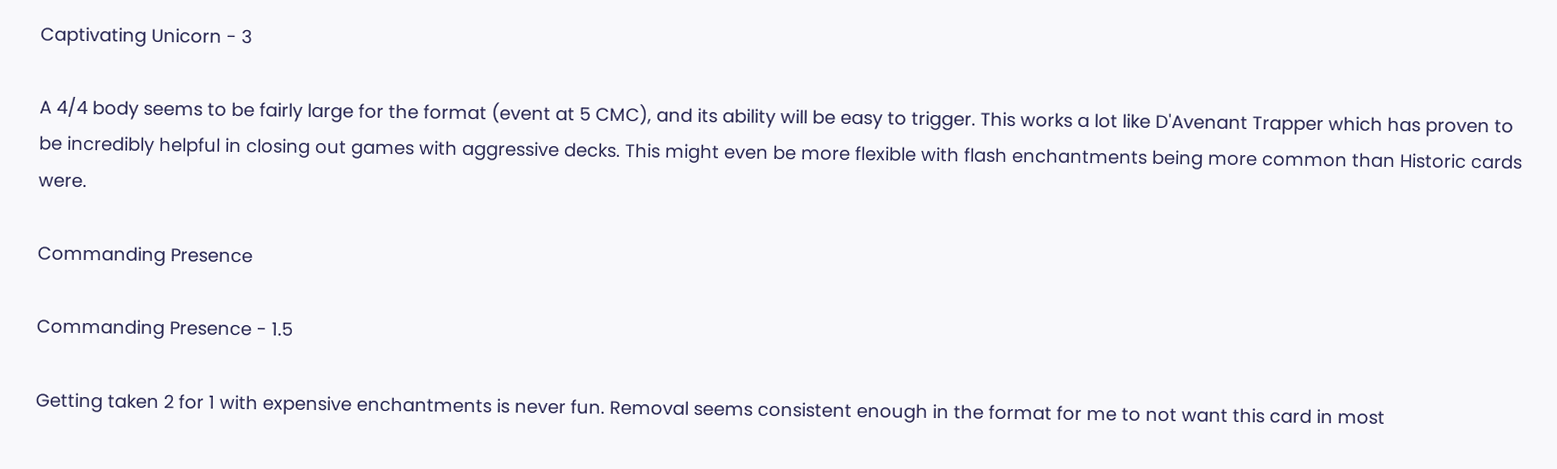Captivating Unicorn - 3

A 4/4 body seems to be fairly large for the format (event at 5 CMC), and its ability will be easy to trigger. This works a lot like D'Avenant Trapper which has proven to be incredibly helpful in closing out games with aggressive decks. This might even be more flexible with flash enchantments being more common than Historic cards were.

Commanding Presence

Commanding Presence - 1.5

Getting taken 2 for 1 with expensive enchantments is never fun. Removal seems consistent enough in the format for me to not want this card in most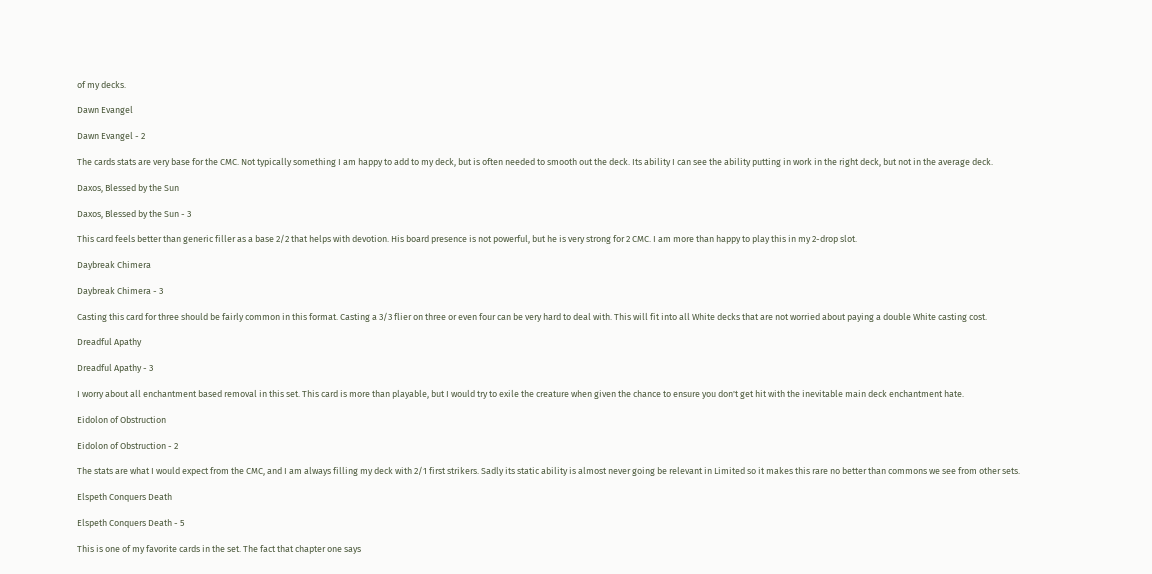of my decks.

Dawn Evangel

Dawn Evangel - 2

The cards stats are very base for the CMC. Not typically something I am happy to add to my deck, but is often needed to smooth out the deck. Its ability I can see the ability putting in work in the right deck, but not in the average deck.

Daxos, Blessed by the Sun

Daxos, Blessed by the Sun - 3

This card feels better than generic filler as a base 2/2 that helps with devotion. His board presence is not powerful, but he is very strong for 2 CMC. I am more than happy to play this in my 2-drop slot.

Daybreak Chimera

Daybreak Chimera - 3

Casting this card for three should be fairly common in this format. Casting a 3/3 flier on three or even four can be very hard to deal with. This will fit into all White decks that are not worried about paying a double White casting cost.

Dreadful Apathy

Dreadful Apathy - 3

I worry about all enchantment based removal in this set. This card is more than playable, but I would try to exile the creature when given the chance to ensure you don't get hit with the inevitable main deck enchantment hate.

Eidolon of Obstruction

Eidolon of Obstruction - 2

The stats are what I would expect from the CMC, and I am always filling my deck with 2/1 first strikers. Sadly its static ability is almost never going be relevant in Limited so it makes this rare no better than commons we see from other sets.

Elspeth Conquers Death

Elspeth Conquers Death - 5

This is one of my favorite cards in the set. The fact that chapter one says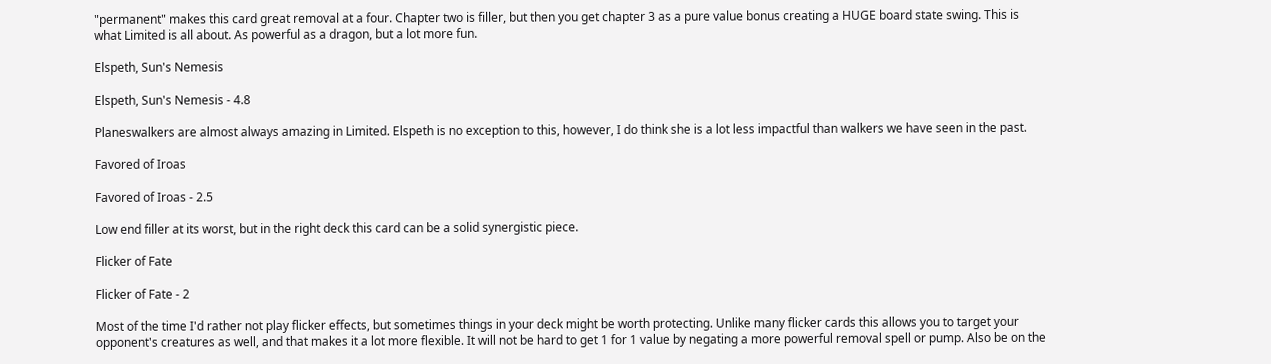"permanent" makes this card great removal at a four. Chapter two is filler, but then you get chapter 3 as a pure value bonus creating a HUGE board state swing. This is what Limited is all about. As powerful as a dragon, but a lot more fun.

Elspeth, Sun's Nemesis

Elspeth, Sun's Nemesis - 4.8

Planeswalkers are almost always amazing in Limited. Elspeth is no exception to this, however, I do think she is a lot less impactful than walkers we have seen in the past.

Favored of Iroas

Favored of Iroas - 2.5

Low end filler at its worst, but in the right deck this card can be a solid synergistic piece.

Flicker of Fate

Flicker of Fate - 2

Most of the time I'd rather not play flicker effects, but sometimes things in your deck might be worth protecting. Unlike many flicker cards this allows you to target your opponent's creatures as well, and that makes it a lot more flexible. It will not be hard to get 1 for 1 value by negating a more powerful removal spell or pump. Also be on the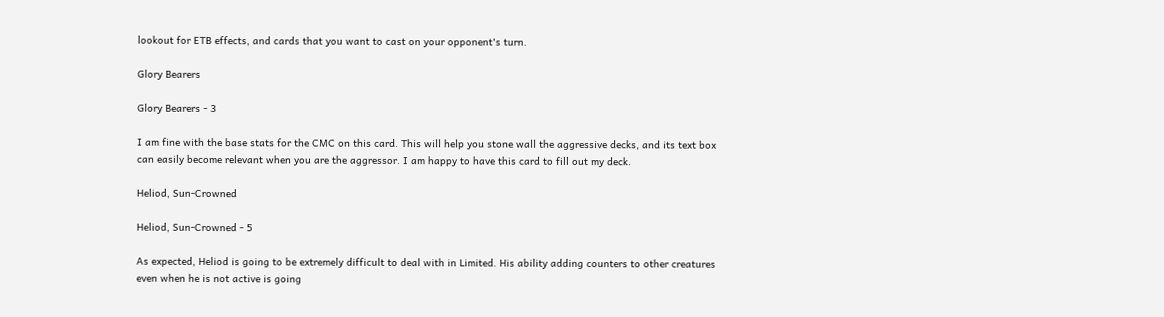lookout for ETB effects, and cards that you want to cast on your opponent's turn.

Glory Bearers

Glory Bearers - 3

I am fine with the base stats for the CMC on this card. This will help you stone wall the aggressive decks, and its text box can easily become relevant when you are the aggressor. I am happy to have this card to fill out my deck.

Heliod, Sun-Crowned

Heliod, Sun-Crowned - 5

As expected, Heliod is going to be extremely difficult to deal with in Limited. His ability adding counters to other creatures even when he is not active is going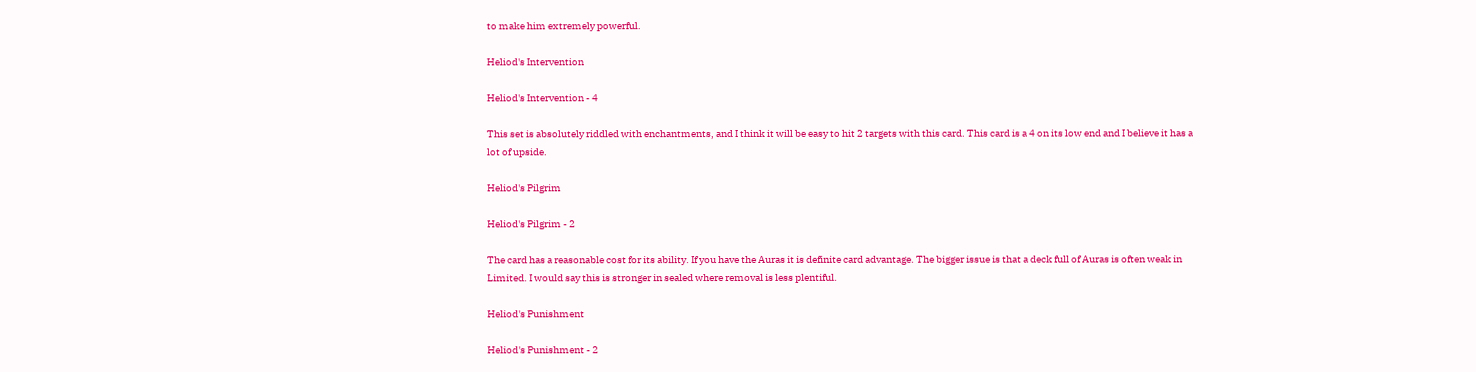to make him extremely powerful.

Heliod's Intervention

Heliod's Intervention - 4

This set is absolutely riddled with enchantments, and I think it will be easy to hit 2 targets with this card. This card is a 4 on its low end and I believe it has a lot of upside.

Heliod's Pilgrim

Heliod's Pilgrim - 2

The card has a reasonable cost for its ability. If you have the Auras it is definite card advantage. The bigger issue is that a deck full of Auras is often weak in Limited. I would say this is stronger in sealed where removal is less plentiful.

Heliod's Punishment

Heliod's Punishment - 2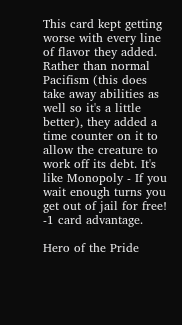This card kept getting worse with every line of flavor they added. Rather than normal Pacifism (this does take away abilities as well so it's a little better), they added a time counter on it to allow the creature to work off its debt. It's like Monopoly - If you wait enough turns you get out of jail for free! -1 card advantage.

Hero of the Pride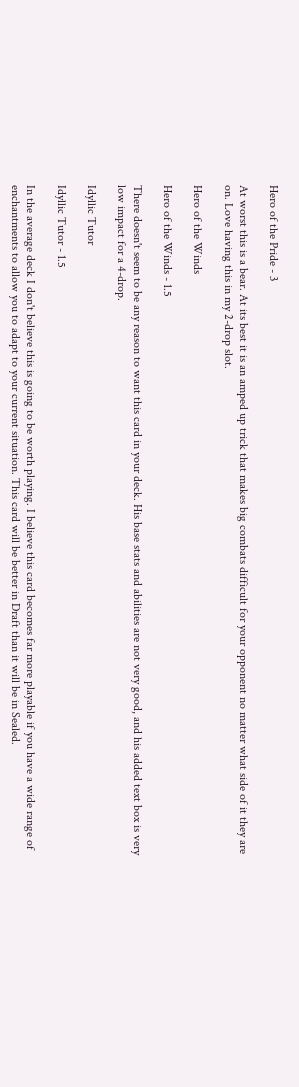Hero of the Pride - 3

At worst this is a bear. At its best it is an amped up trick that makes big combats difficult for your opponent no matter what side of it they are on. Love having this in my 2-drop slot.

Hero of the Winds

Hero of the Winds - 1.5

There doesn't seem to be any reason to want this card in your deck. His base stats and abilities are not very good, and his added text box is very low impact for a 4-drop.

Idyllic Tutor

Idyllic Tutor - 1.5

In the average deck I don't believe this is going to be worth playing. I believe this card becomes far more playable if you have a wide range of enchantments to allow you to adapt to your current situation. This card will be better in Draft than it will be in Sealed.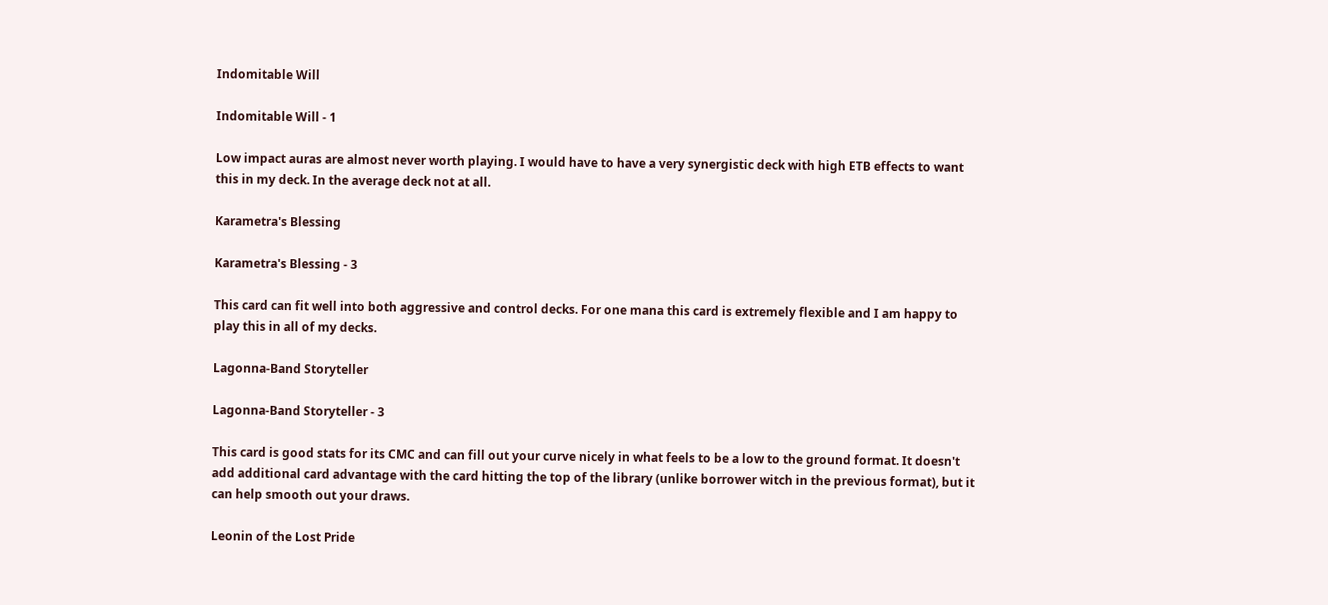Indomitable Will

Indomitable Will - 1

Low impact auras are almost never worth playing. I would have to have a very synergistic deck with high ETB effects to want this in my deck. In the average deck not at all.

Karametra's Blessing

Karametra's Blessing - 3

This card can fit well into both aggressive and control decks. For one mana this card is extremely flexible and I am happy to play this in all of my decks.

Lagonna-Band Storyteller

Lagonna-Band Storyteller - 3

This card is good stats for its CMC and can fill out your curve nicely in what feels to be a low to the ground format. It doesn't add additional card advantage with the card hitting the top of the library (unlike borrower witch in the previous format), but it can help smooth out your draws.

Leonin of the Lost Pride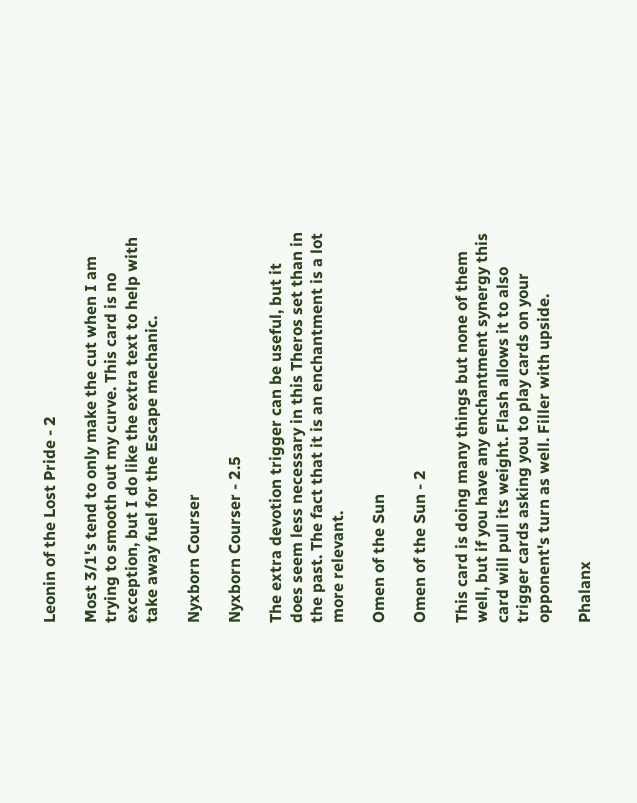Leonin of the Lost Pride - 2

Most 3/1's tend to only make the cut when I am trying to smooth out my curve. This card is no exception, but I do like the extra text to help with take away fuel for the Escape mechanic.

Nyxborn Courser

Nyxborn Courser - 2.5

The extra devotion trigger can be useful, but it does seem less necessary in this Theros set than in the past. The fact that it is an enchantment is a lot more relevant.

Omen of the Sun

Omen of the Sun - 2

This card is doing many things but none of them well, but if you have any enchantment synergy this card will pull its weight. Flash allows it to also trigger cards asking you to play cards on your opponent's turn as well. Filler with upside.

Phalanx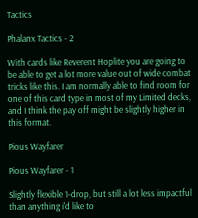Tactics

Phalanx Tactics - 2

With cards like Reverent Hoplite you are going to be able to get a lot more value out of wide combat tricks like this. I am normally able to find room for one of this card type in most of my Limited decks, and I think the pay off might be slightly higher in this format.

Pious Wayfarer

Pious Wayfarer - 1

Slightly flexible 1-drop, but still a lot less impactful than anything i'd like to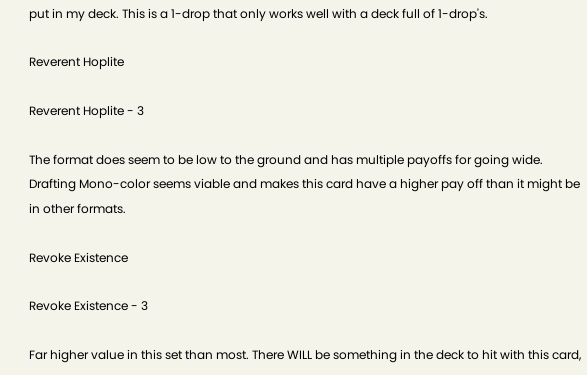put in my deck. This is a 1-drop that only works well with a deck full of 1-drop's.

Reverent Hoplite

Reverent Hoplite - 3

The format does seem to be low to the ground and has multiple payoffs for going wide. Drafting Mono-color seems viable and makes this card have a higher pay off than it might be in other formats.

Revoke Existence

Revoke Existence - 3

Far higher value in this set than most. There WILL be something in the deck to hit with this card,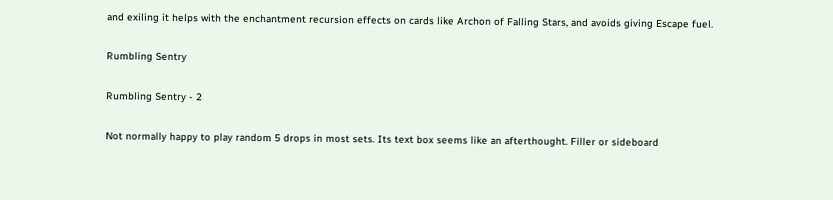and exiling it helps with the enchantment recursion effects on cards like Archon of Falling Stars, and avoids giving Escape fuel.

Rumbling Sentry

Rumbling Sentry - 2

Not normally happy to play random 5 drops in most sets. Its text box seems like an afterthought. Filler or sideboard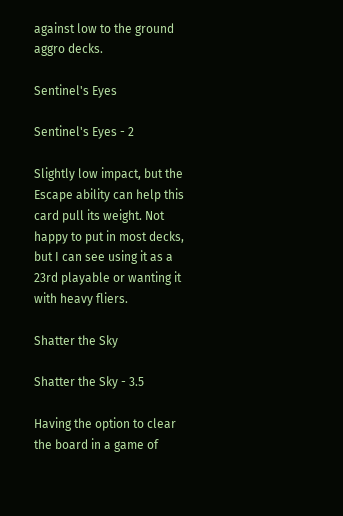against low to the ground aggro decks.

Sentinel's Eyes

Sentinel's Eyes - 2

Slightly low impact, but the Escape ability can help this card pull its weight. Not happy to put in most decks, but I can see using it as a 23rd playable or wanting it with heavy fliers.

Shatter the Sky

Shatter the Sky - 3.5

Having the option to clear the board in a game of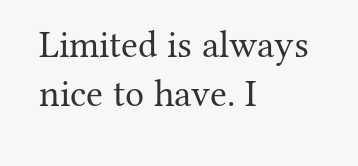Limited is always nice to have. I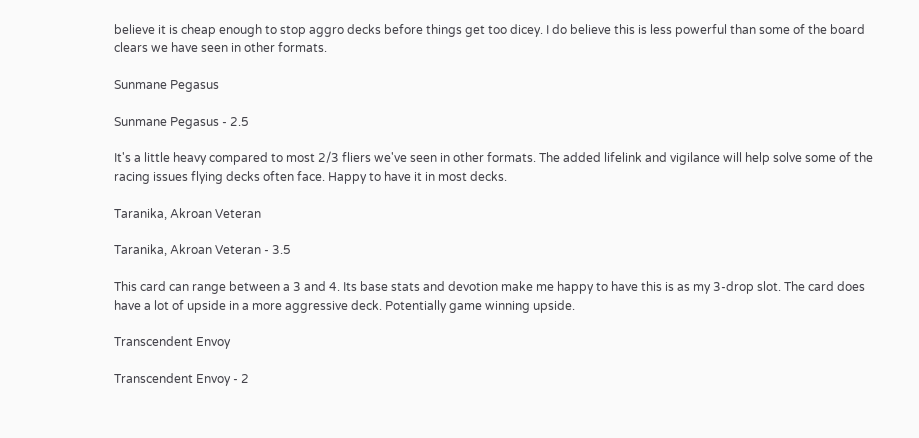believe it is cheap enough to stop aggro decks before things get too dicey. I do believe this is less powerful than some of the board clears we have seen in other formats.

Sunmane Pegasus

Sunmane Pegasus - 2.5

It's a little heavy compared to most 2/3 fliers we've seen in other formats. The added lifelink and vigilance will help solve some of the racing issues flying decks often face. Happy to have it in most decks.

Taranika, Akroan Veteran

Taranika, Akroan Veteran - 3.5

This card can range between a 3 and 4. Its base stats and devotion make me happy to have this is as my 3-drop slot. The card does have a lot of upside in a more aggressive deck. Potentially game winning upside.

Transcendent Envoy

Transcendent Envoy - 2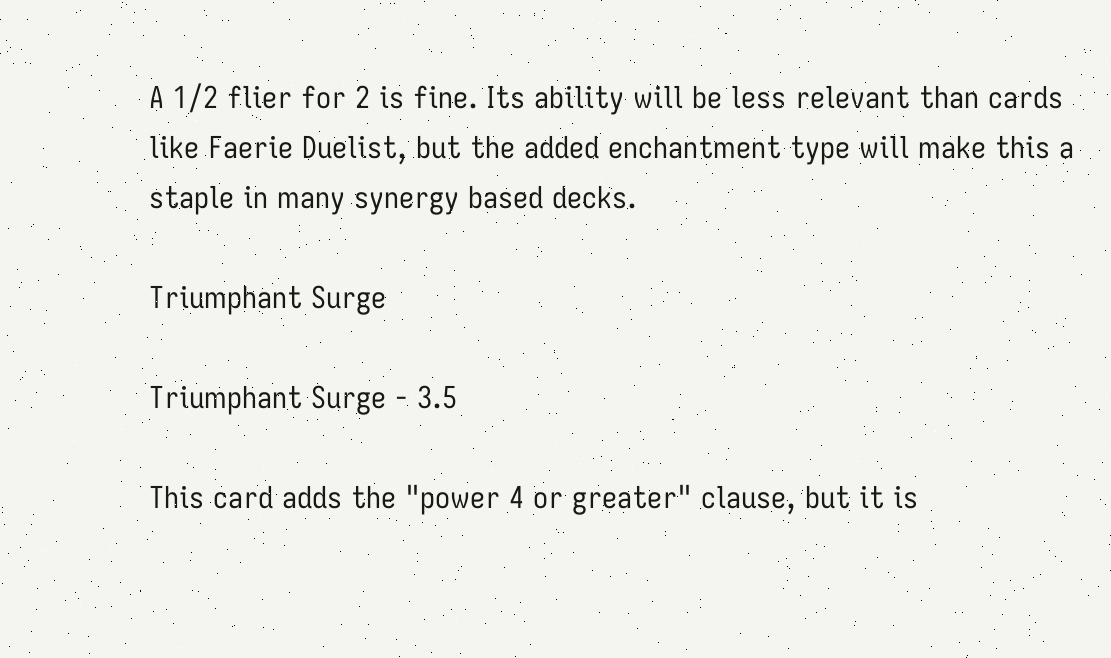A 1/2 flier for 2 is fine. Its ability will be less relevant than cards like Faerie Duelist, but the added enchantment type will make this a staple in many synergy based decks.

Triumphant Surge

Triumphant Surge - 3.5

This card adds the "power 4 or greater" clause, but it is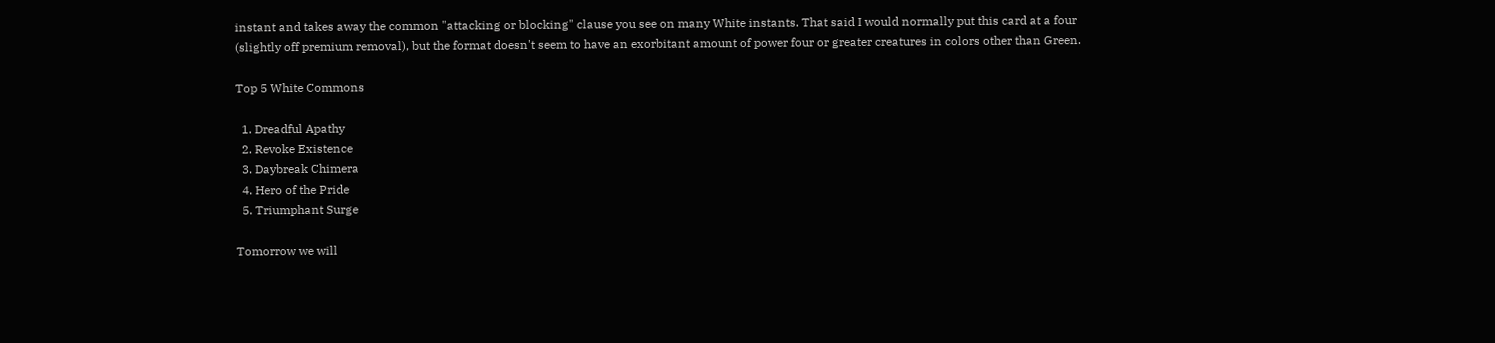instant and takes away the common "attacking or blocking" clause you see on many White instants. That said I would normally put this card at a four (slightly off premium removal), but the format doesn't seem to have an exorbitant amount of power four or greater creatures in colors other than Green.

Top 5 White Commons

  1. Dreadful Apathy
  2. Revoke Existence
  3. Daybreak Chimera
  4. Hero of the Pride
  5. Triumphant Surge

Tomorrow we will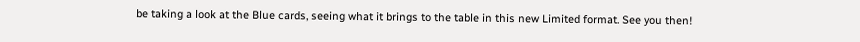be taking a look at the Blue cards, seeing what it brings to the table in this new Limited format. See you then!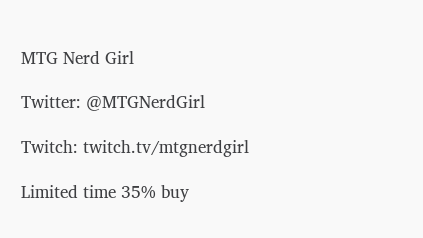MTG Nerd Girl

Twitter: @MTGNerdGirl

Twitch: twitch.tv/mtgnerdgirl

Limited time 35% buy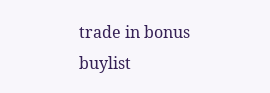trade in bonus buylist